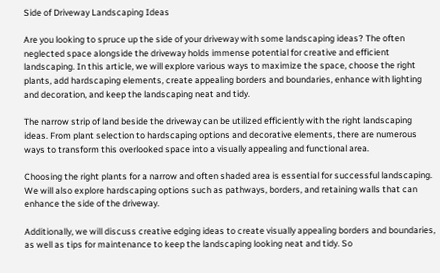Side of Driveway Landscaping Ideas

Are you looking to spruce up the side of your driveway with some landscaping ideas? The often neglected space alongside the driveway holds immense potential for creative and efficient landscaping. In this article, we will explore various ways to maximize the space, choose the right plants, add hardscaping elements, create appealing borders and boundaries, enhance with lighting and decoration, and keep the landscaping neat and tidy.

The narrow strip of land beside the driveway can be utilized efficiently with the right landscaping ideas. From plant selection to hardscaping options and decorative elements, there are numerous ways to transform this overlooked space into a visually appealing and functional area.

Choosing the right plants for a narrow and often shaded area is essential for successful landscaping. We will also explore hardscaping options such as pathways, borders, and retaining walls that can enhance the side of the driveway.

Additionally, we will discuss creative edging ideas to create visually appealing borders and boundaries, as well as tips for maintenance to keep the landscaping looking neat and tidy. So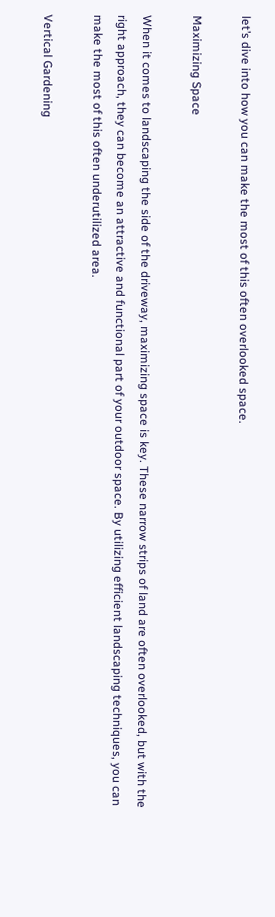let’s dive into how you can make the most of this often overlooked space.

Maximizing Space

When it comes to landscaping the side of the driveway, maximizing space is key. These narrow strips of land are often overlooked, but with the right approach, they can become an attractive and functional part of your outdoor space. By utilizing efficient landscaping techniques, you can make the most of this often underutilized area.

Vertical Gardening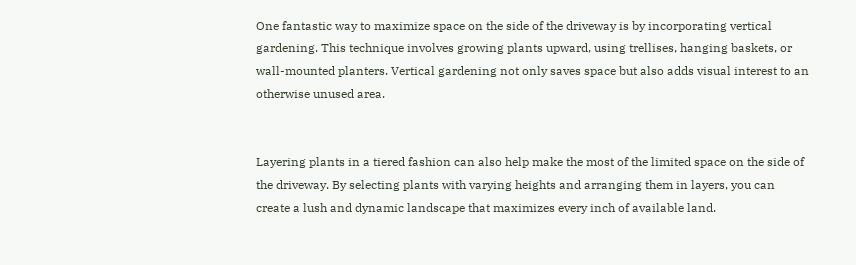One fantastic way to maximize space on the side of the driveway is by incorporating vertical gardening. This technique involves growing plants upward, using trellises, hanging baskets, or wall-mounted planters. Vertical gardening not only saves space but also adds visual interest to an otherwise unused area.


Layering plants in a tiered fashion can also help make the most of the limited space on the side of the driveway. By selecting plants with varying heights and arranging them in layers, you can create a lush and dynamic landscape that maximizes every inch of available land.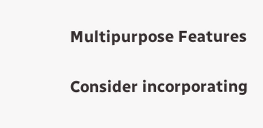Multipurpose Features

Consider incorporating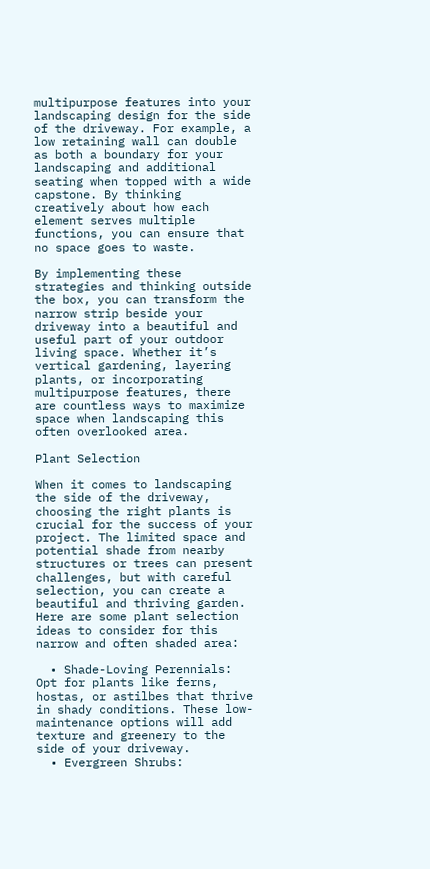multipurpose features into your landscaping design for the side of the driveway. For example, a low retaining wall can double as both a boundary for your landscaping and additional seating when topped with a wide capstone. By thinking creatively about how each element serves multiple functions, you can ensure that no space goes to waste.

By implementing these strategies and thinking outside the box, you can transform the narrow strip beside your driveway into a beautiful and useful part of your outdoor living space. Whether it’s vertical gardening, layering plants, or incorporating multipurpose features, there are countless ways to maximize space when landscaping this often overlooked area.

Plant Selection

When it comes to landscaping the side of the driveway, choosing the right plants is crucial for the success of your project. The limited space and potential shade from nearby structures or trees can present challenges, but with careful selection, you can create a beautiful and thriving garden. Here are some plant selection ideas to consider for this narrow and often shaded area:

  • Shade-Loving Perennials: Opt for plants like ferns, hostas, or astilbes that thrive in shady conditions. These low-maintenance options will add texture and greenery to the side of your driveway.
  • Evergreen Shrubs: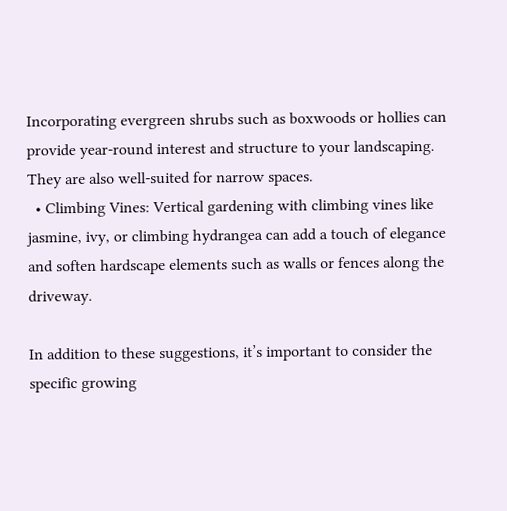Incorporating evergreen shrubs such as boxwoods or hollies can provide year-round interest and structure to your landscaping. They are also well-suited for narrow spaces.
  • Climbing Vines: Vertical gardening with climbing vines like jasmine, ivy, or climbing hydrangea can add a touch of elegance and soften hardscape elements such as walls or fences along the driveway.

In addition to these suggestions, it’s important to consider the specific growing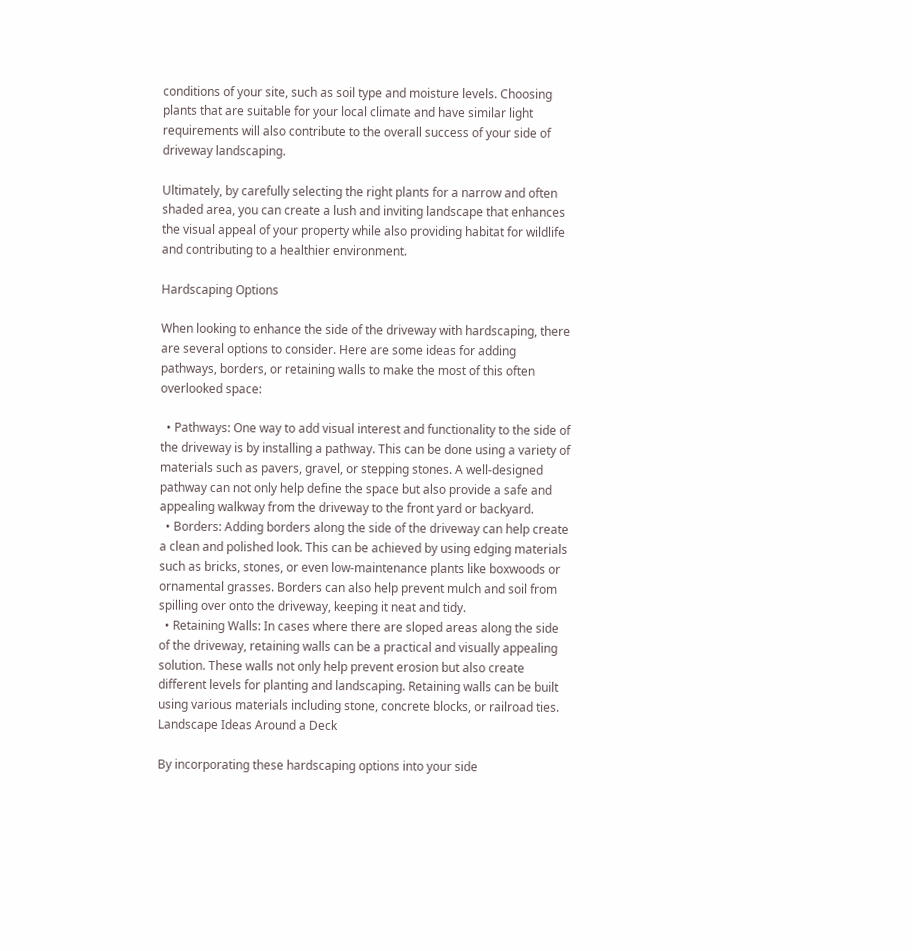conditions of your site, such as soil type and moisture levels. Choosing plants that are suitable for your local climate and have similar light requirements will also contribute to the overall success of your side of driveway landscaping.

Ultimately, by carefully selecting the right plants for a narrow and often shaded area, you can create a lush and inviting landscape that enhances the visual appeal of your property while also providing habitat for wildlife and contributing to a healthier environment.

Hardscaping Options

When looking to enhance the side of the driveway with hardscaping, there are several options to consider. Here are some ideas for adding pathways, borders, or retaining walls to make the most of this often overlooked space:

  • Pathways: One way to add visual interest and functionality to the side of the driveway is by installing a pathway. This can be done using a variety of materials such as pavers, gravel, or stepping stones. A well-designed pathway can not only help define the space but also provide a safe and appealing walkway from the driveway to the front yard or backyard.
  • Borders: Adding borders along the side of the driveway can help create a clean and polished look. This can be achieved by using edging materials such as bricks, stones, or even low-maintenance plants like boxwoods or ornamental grasses. Borders can also help prevent mulch and soil from spilling over onto the driveway, keeping it neat and tidy.
  • Retaining Walls: In cases where there are sloped areas along the side of the driveway, retaining walls can be a practical and visually appealing solution. These walls not only help prevent erosion but also create different levels for planting and landscaping. Retaining walls can be built using various materials including stone, concrete blocks, or railroad ties.
Landscape Ideas Around a Deck

By incorporating these hardscaping options into your side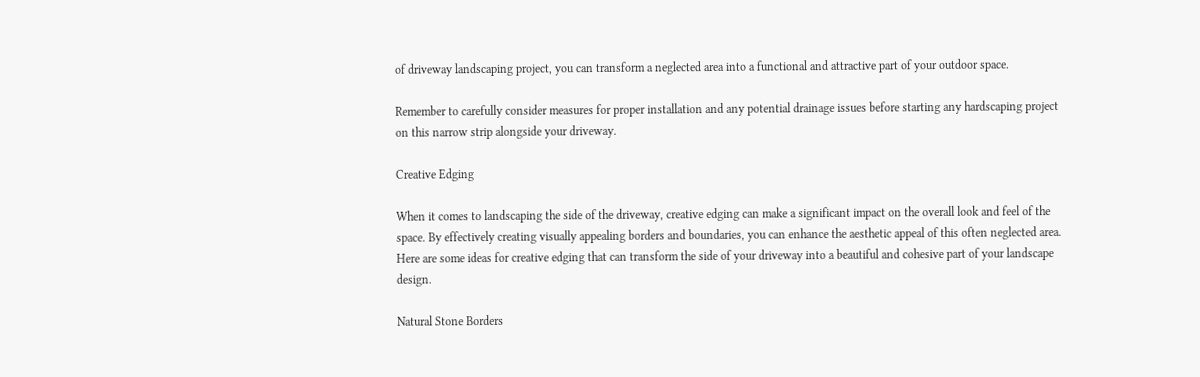of driveway landscaping project, you can transform a neglected area into a functional and attractive part of your outdoor space.

Remember to carefully consider measures for proper installation and any potential drainage issues before starting any hardscaping project on this narrow strip alongside your driveway.

Creative Edging

When it comes to landscaping the side of the driveway, creative edging can make a significant impact on the overall look and feel of the space. By effectively creating visually appealing borders and boundaries, you can enhance the aesthetic appeal of this often neglected area. Here are some ideas for creative edging that can transform the side of your driveway into a beautiful and cohesive part of your landscape design.

Natural Stone Borders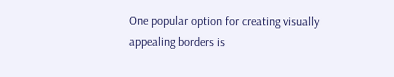One popular option for creating visually appealing borders is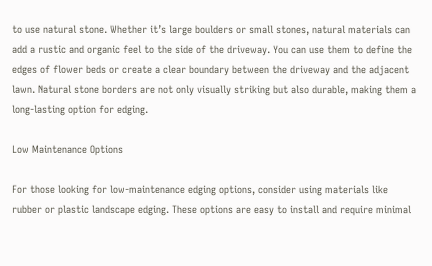to use natural stone. Whether it’s large boulders or small stones, natural materials can add a rustic and organic feel to the side of the driveway. You can use them to define the edges of flower beds or create a clear boundary between the driveway and the adjacent lawn. Natural stone borders are not only visually striking but also durable, making them a long-lasting option for edging.

Low Maintenance Options

For those looking for low-maintenance edging options, consider using materials like rubber or plastic landscape edging. These options are easy to install and require minimal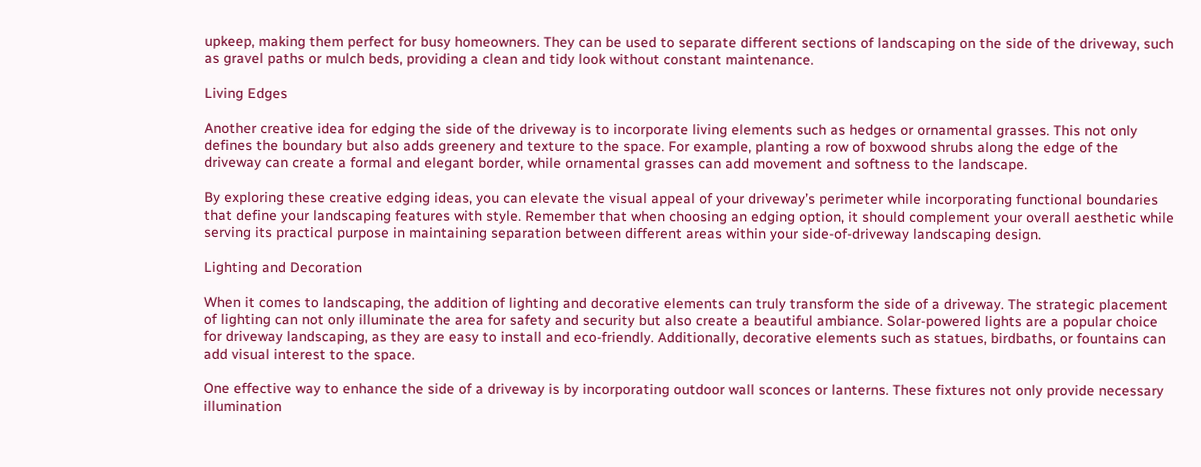upkeep, making them perfect for busy homeowners. They can be used to separate different sections of landscaping on the side of the driveway, such as gravel paths or mulch beds, providing a clean and tidy look without constant maintenance.

Living Edges

Another creative idea for edging the side of the driveway is to incorporate living elements such as hedges or ornamental grasses. This not only defines the boundary but also adds greenery and texture to the space. For example, planting a row of boxwood shrubs along the edge of the driveway can create a formal and elegant border, while ornamental grasses can add movement and softness to the landscape.

By exploring these creative edging ideas, you can elevate the visual appeal of your driveway’s perimeter while incorporating functional boundaries that define your landscaping features with style. Remember that when choosing an edging option, it should complement your overall aesthetic while serving its practical purpose in maintaining separation between different areas within your side-of-driveway landscaping design.

Lighting and Decoration

When it comes to landscaping, the addition of lighting and decorative elements can truly transform the side of a driveway. The strategic placement of lighting can not only illuminate the area for safety and security but also create a beautiful ambiance. Solar-powered lights are a popular choice for driveway landscaping, as they are easy to install and eco-friendly. Additionally, decorative elements such as statues, birdbaths, or fountains can add visual interest to the space.

One effective way to enhance the side of a driveway is by incorporating outdoor wall sconces or lanterns. These fixtures not only provide necessary illumination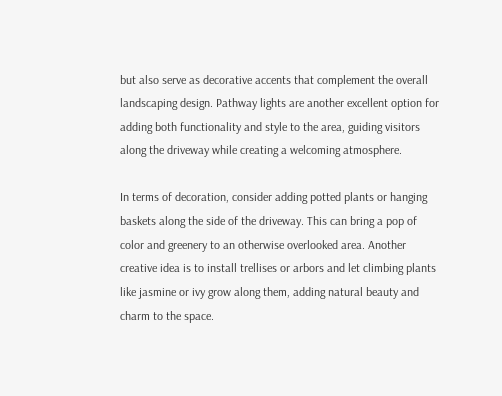but also serve as decorative accents that complement the overall landscaping design. Pathway lights are another excellent option for adding both functionality and style to the area, guiding visitors along the driveway while creating a welcoming atmosphere.

In terms of decoration, consider adding potted plants or hanging baskets along the side of the driveway. This can bring a pop of color and greenery to an otherwise overlooked area. Another creative idea is to install trellises or arbors and let climbing plants like jasmine or ivy grow along them, adding natural beauty and charm to the space.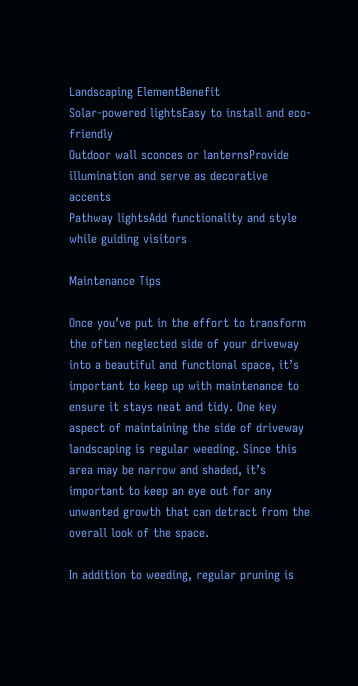Landscaping ElementBenefit
Solar-powered lightsEasy to install and eco-friendly
Outdoor wall sconces or lanternsProvide illumination and serve as decorative accents
Pathway lightsAdd functionality and style while guiding visitors

Maintenance Tips

Once you’ve put in the effort to transform the often neglected side of your driveway into a beautiful and functional space, it’s important to keep up with maintenance to ensure it stays neat and tidy. One key aspect of maintaining the side of driveway landscaping is regular weeding. Since this area may be narrow and shaded, it’s important to keep an eye out for any unwanted growth that can detract from the overall look of the space.

In addition to weeding, regular pruning is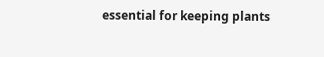essential for keeping plants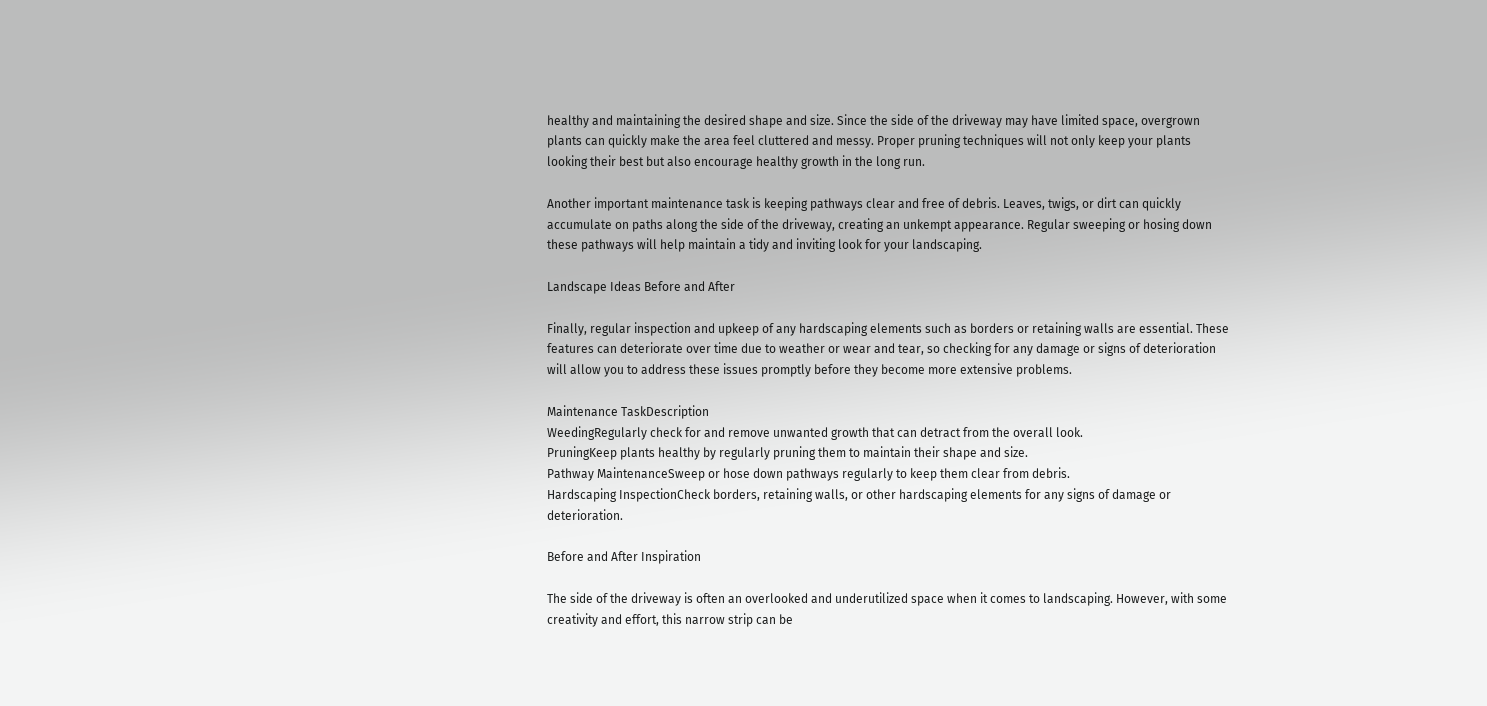healthy and maintaining the desired shape and size. Since the side of the driveway may have limited space, overgrown plants can quickly make the area feel cluttered and messy. Proper pruning techniques will not only keep your plants looking their best but also encourage healthy growth in the long run.

Another important maintenance task is keeping pathways clear and free of debris. Leaves, twigs, or dirt can quickly accumulate on paths along the side of the driveway, creating an unkempt appearance. Regular sweeping or hosing down these pathways will help maintain a tidy and inviting look for your landscaping.

Landscape Ideas Before and After

Finally, regular inspection and upkeep of any hardscaping elements such as borders or retaining walls are essential. These features can deteriorate over time due to weather or wear and tear, so checking for any damage or signs of deterioration will allow you to address these issues promptly before they become more extensive problems.

Maintenance TaskDescription
WeedingRegularly check for and remove unwanted growth that can detract from the overall look.
PruningKeep plants healthy by regularly pruning them to maintain their shape and size.
Pathway MaintenanceSweep or hose down pathways regularly to keep them clear from debris.
Hardscaping InspectionCheck borders, retaining walls, or other hardscaping elements for any signs of damage or deterioration.

Before and After Inspiration

The side of the driveway is often an overlooked and underutilized space when it comes to landscaping. However, with some creativity and effort, this narrow strip can be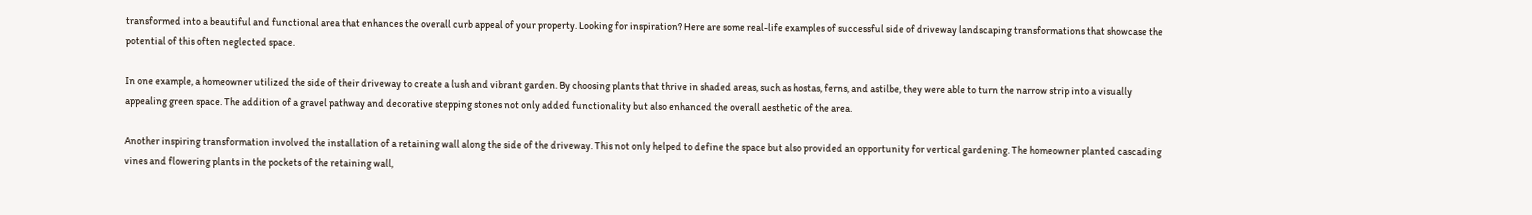transformed into a beautiful and functional area that enhances the overall curb appeal of your property. Looking for inspiration? Here are some real-life examples of successful side of driveway landscaping transformations that showcase the potential of this often neglected space.

In one example, a homeowner utilized the side of their driveway to create a lush and vibrant garden. By choosing plants that thrive in shaded areas, such as hostas, ferns, and astilbe, they were able to turn the narrow strip into a visually appealing green space. The addition of a gravel pathway and decorative stepping stones not only added functionality but also enhanced the overall aesthetic of the area.

Another inspiring transformation involved the installation of a retaining wall along the side of the driveway. This not only helped to define the space but also provided an opportunity for vertical gardening. The homeowner planted cascading vines and flowering plants in the pockets of the retaining wall,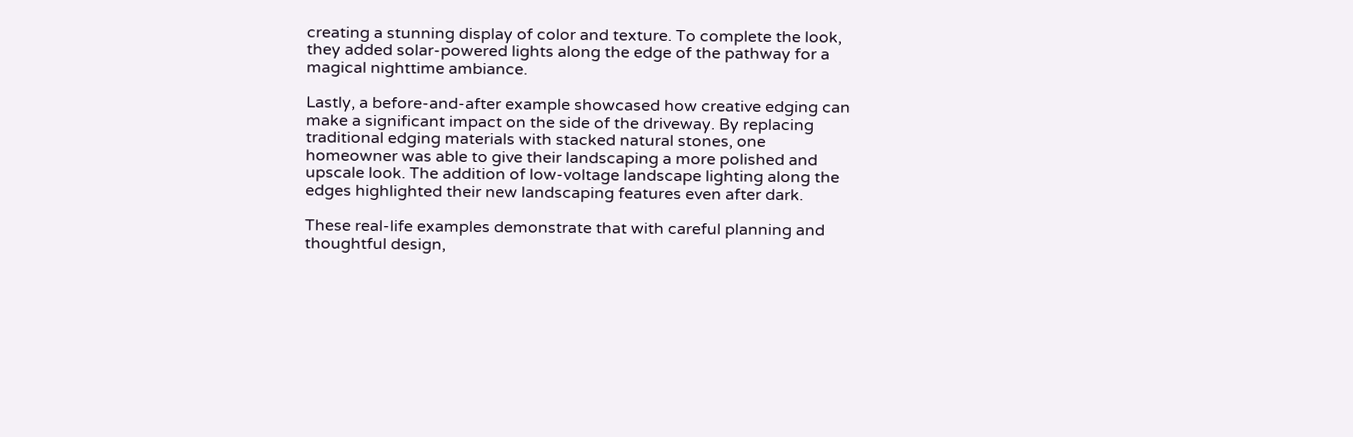creating a stunning display of color and texture. To complete the look, they added solar-powered lights along the edge of the pathway for a magical nighttime ambiance.

Lastly, a before-and-after example showcased how creative edging can make a significant impact on the side of the driveway. By replacing traditional edging materials with stacked natural stones, one homeowner was able to give their landscaping a more polished and upscale look. The addition of low-voltage landscape lighting along the edges highlighted their new landscaping features even after dark.

These real-life examples demonstrate that with careful planning and thoughtful design,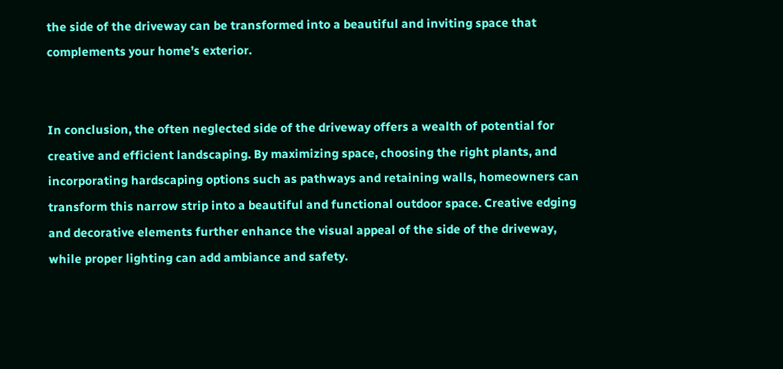the side of the driveway can be transformed into a beautiful and inviting space that complements your home’s exterior.


In conclusion, the often neglected side of the driveway offers a wealth of potential for creative and efficient landscaping. By maximizing space, choosing the right plants, and incorporating hardscaping options such as pathways and retaining walls, homeowners can transform this narrow strip into a beautiful and functional outdoor space. Creative edging and decorative elements further enhance the visual appeal of the side of the driveway, while proper lighting can add ambiance and safety.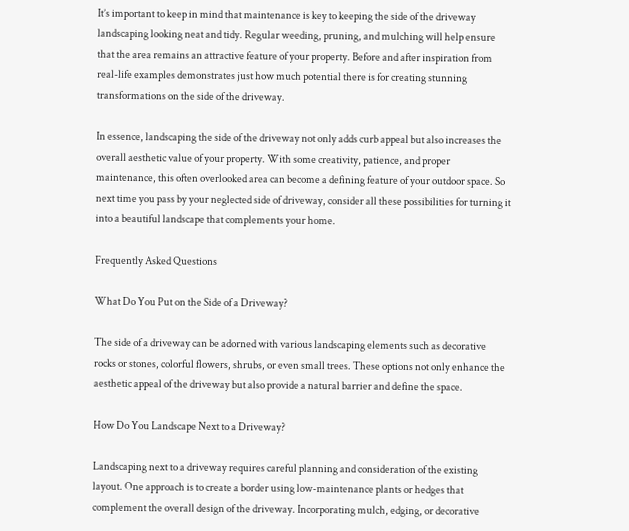It’s important to keep in mind that maintenance is key to keeping the side of the driveway landscaping looking neat and tidy. Regular weeding, pruning, and mulching will help ensure that the area remains an attractive feature of your property. Before and after inspiration from real-life examples demonstrates just how much potential there is for creating stunning transformations on the side of the driveway.

In essence, landscaping the side of the driveway not only adds curb appeal but also increases the overall aesthetic value of your property. With some creativity, patience, and proper maintenance, this often overlooked area can become a defining feature of your outdoor space. So next time you pass by your neglected side of driveway, consider all these possibilities for turning it into a beautiful landscape that complements your home.

Frequently Asked Questions

What Do You Put on the Side of a Driveway?

The side of a driveway can be adorned with various landscaping elements such as decorative rocks or stones, colorful flowers, shrubs, or even small trees. These options not only enhance the aesthetic appeal of the driveway but also provide a natural barrier and define the space.

How Do You Landscape Next to a Driveway?

Landscaping next to a driveway requires careful planning and consideration of the existing layout. One approach is to create a border using low-maintenance plants or hedges that complement the overall design of the driveway. Incorporating mulch, edging, or decorative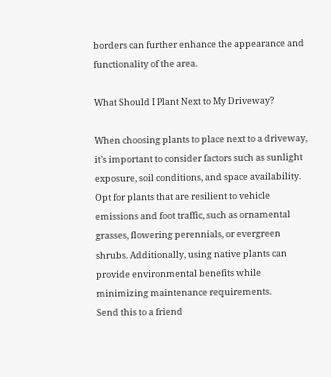borders can further enhance the appearance and functionality of the area.

What Should I Plant Next to My Driveway?

When choosing plants to place next to a driveway, it’s important to consider factors such as sunlight exposure, soil conditions, and space availability. Opt for plants that are resilient to vehicle emissions and foot traffic, such as ornamental grasses, flowering perennials, or evergreen shrubs. Additionally, using native plants can provide environmental benefits while minimizing maintenance requirements.
Send this to a friend